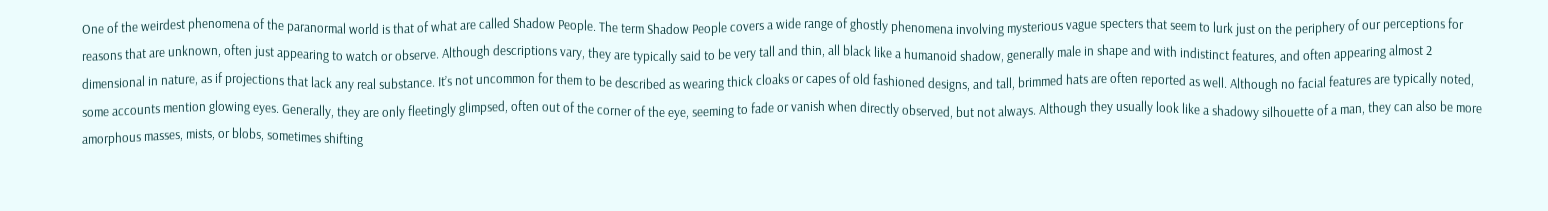One of the weirdest phenomena of the paranormal world is that of what are called Shadow People. The term Shadow People covers a wide range of ghostly phenomena involving mysterious vague specters that seem to lurk just on the periphery of our perceptions for reasons that are unknown, often just appearing to watch or observe. Although descriptions vary, they are typically said to be very tall and thin, all black like a humanoid shadow, generally male in shape and with indistinct features, and often appearing almost 2 dimensional in nature, as if projections that lack any real substance. It’s not uncommon for them to be described as wearing thick cloaks or capes of old fashioned designs, and tall, brimmed hats are often reported as well. Although no facial features are typically noted, some accounts mention glowing eyes. Generally, they are only fleetingly glimpsed, often out of the corner of the eye, seeming to fade or vanish when directly observed, but not always. Although they usually look like a shadowy silhouette of a man, they can also be more amorphous masses, mists, or blobs, sometimes shifting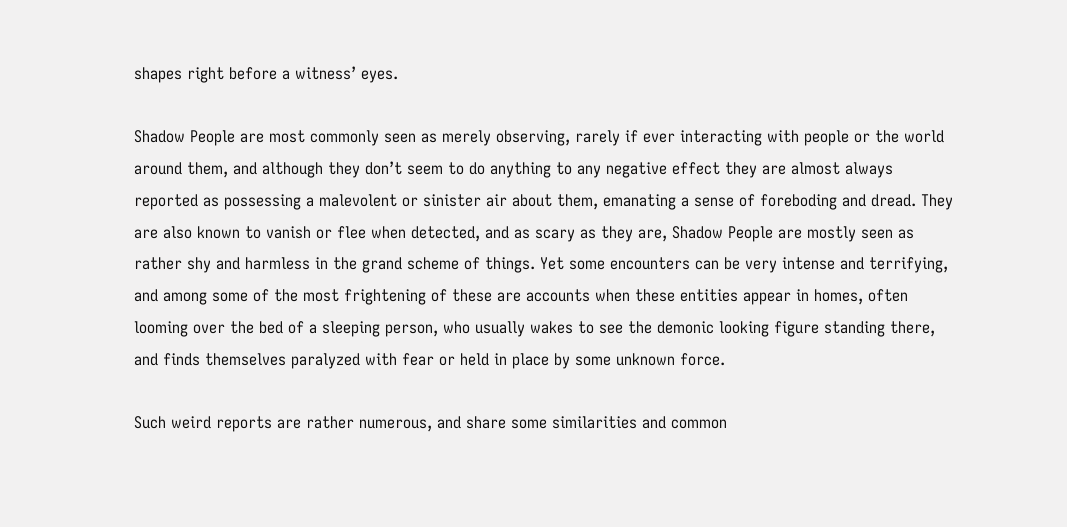shapes right before a witness’ eyes.

Shadow People are most commonly seen as merely observing, rarely if ever interacting with people or the world around them, and although they don’t seem to do anything to any negative effect they are almost always reported as possessing a malevolent or sinister air about them, emanating a sense of foreboding and dread. They are also known to vanish or flee when detected, and as scary as they are, Shadow People are mostly seen as rather shy and harmless in the grand scheme of things. Yet some encounters can be very intense and terrifying, and among some of the most frightening of these are accounts when these entities appear in homes, often looming over the bed of a sleeping person, who usually wakes to see the demonic looking figure standing there, and finds themselves paralyzed with fear or held in place by some unknown force.

Such weird reports are rather numerous, and share some similarities and common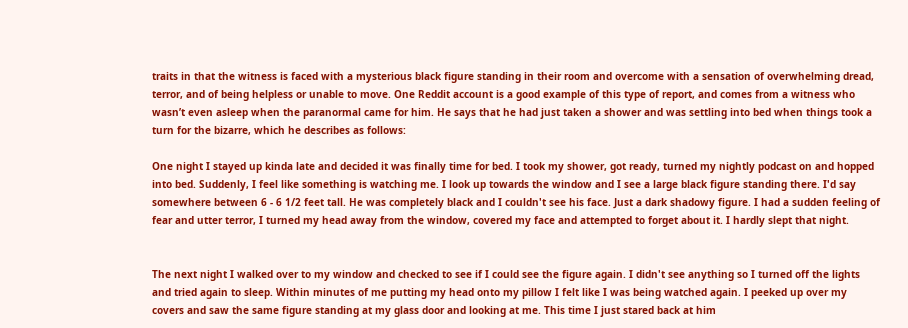traits in that the witness is faced with a mysterious black figure standing in their room and overcome with a sensation of overwhelming dread, terror, and of being helpless or unable to move. One Reddit account is a good example of this type of report, and comes from a witness who wasn’t even asleep when the paranormal came for him. He says that he had just taken a shower and was settling into bed when things took a turn for the bizarre, which he describes as follows:

One night I stayed up kinda late and decided it was finally time for bed. I took my shower, got ready, turned my nightly podcast on and hopped into bed. Suddenly, I feel like something is watching me. I look up towards the window and I see a large black figure standing there. I'd say somewhere between 6 - 6 1/2 feet tall. He was completely black and I couldn't see his face. Just a dark shadowy figure. I had a sudden feeling of fear and utter terror, I turned my head away from the window, covered my face and attempted to forget about it. I hardly slept that night.


The next night I walked over to my window and checked to see if I could see the figure again. I didn't see anything so I turned off the lights and tried again to sleep. Within minutes of me putting my head onto my pillow I felt like I was being watched again. I peeked up over my covers and saw the same figure standing at my glass door and looking at me. This time I just stared back at him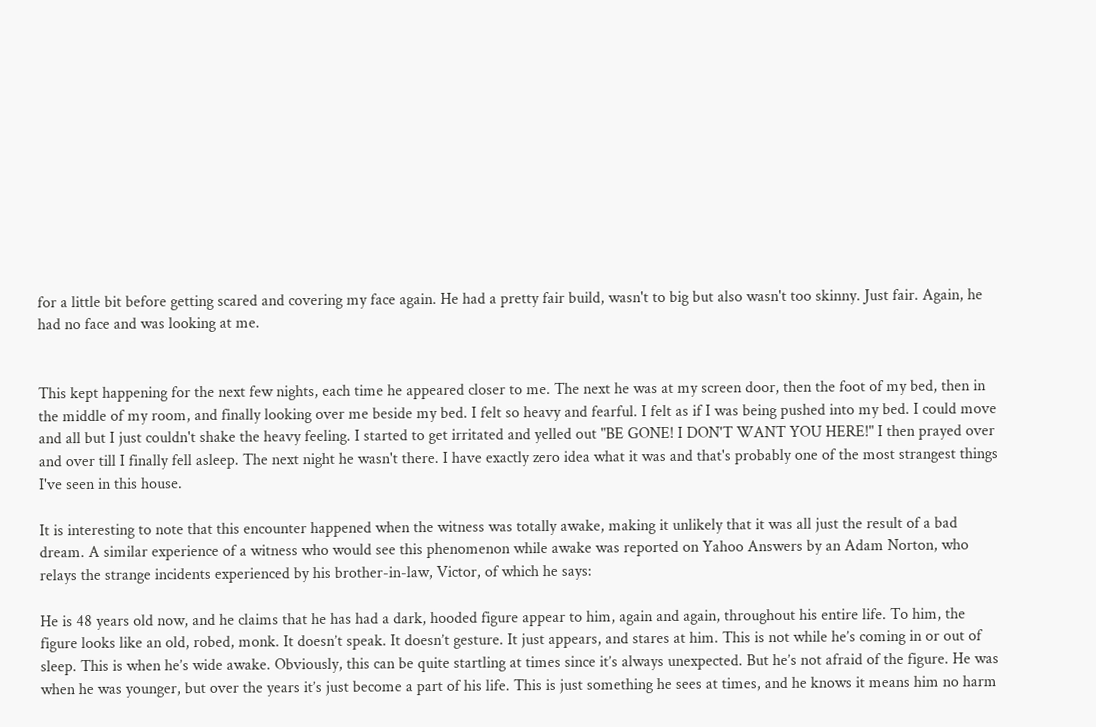for a little bit before getting scared and covering my face again. He had a pretty fair build, wasn't to big but also wasn't too skinny. Just fair. Again, he had no face and was looking at me.


This kept happening for the next few nights, each time he appeared closer to me. The next he was at my screen door, then the foot of my bed, then in the middle of my room, and finally looking over me beside my bed. I felt so heavy and fearful. I felt as if I was being pushed into my bed. I could move and all but I just couldn't shake the heavy feeling. I started to get irritated and yelled out "BE GONE! I DON'T WANT YOU HERE!" I then prayed over and over till I finally fell asleep. The next night he wasn't there. I have exactly zero idea what it was and that's probably one of the most strangest things I've seen in this house.

It is interesting to note that this encounter happened when the witness was totally awake, making it unlikely that it was all just the result of a bad dream. A similar experience of a witness who would see this phenomenon while awake was reported on Yahoo Answers by an Adam Norton, who relays the strange incidents experienced by his brother-in-law, Victor, of which he says:

He is 48 years old now, and he claims that he has had a dark, hooded figure appear to him, again and again, throughout his entire life. To him, the figure looks like an old, robed, monk. It doesn’t speak. It doesn’t gesture. It just appears, and stares at him. This is not while he’s coming in or out of sleep. This is when he’s wide awake. Obviously, this can be quite startling at times since it’s always unexpected. But he’s not afraid of the figure. He was when he was younger, but over the years it’s just become a part of his life. This is just something he sees at times, and he knows it means him no harm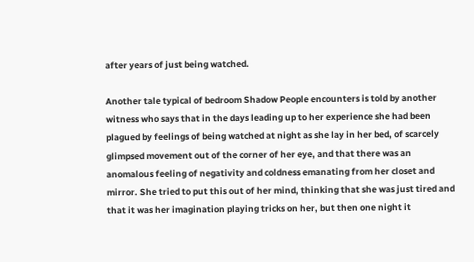after years of just being watched.

Another tale typical of bedroom Shadow People encounters is told by another witness who says that in the days leading up to her experience she had been plagued by feelings of being watched at night as she lay in her bed, of scarcely glimpsed movement out of the corner of her eye, and that there was an anomalous feeling of negativity and coldness emanating from her closet and mirror. She tried to put this out of her mind, thinking that she was just tired and that it was her imagination playing tricks on her, but then one night it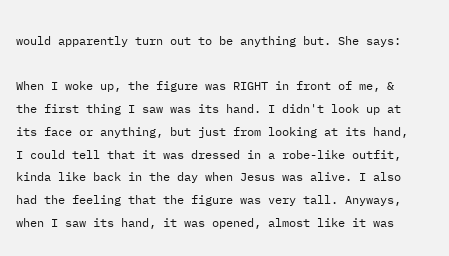would apparently turn out to be anything but. She says:

When I woke up, the figure was RIGHT in front of me, & the first thing I saw was its hand. I didn't look up at its face or anything, but just from looking at its hand, I could tell that it was dressed in a robe-like outfit, kinda like back in the day when Jesus was alive. I also had the feeling that the figure was very tall. Anyways, when I saw its hand, it was opened, almost like it was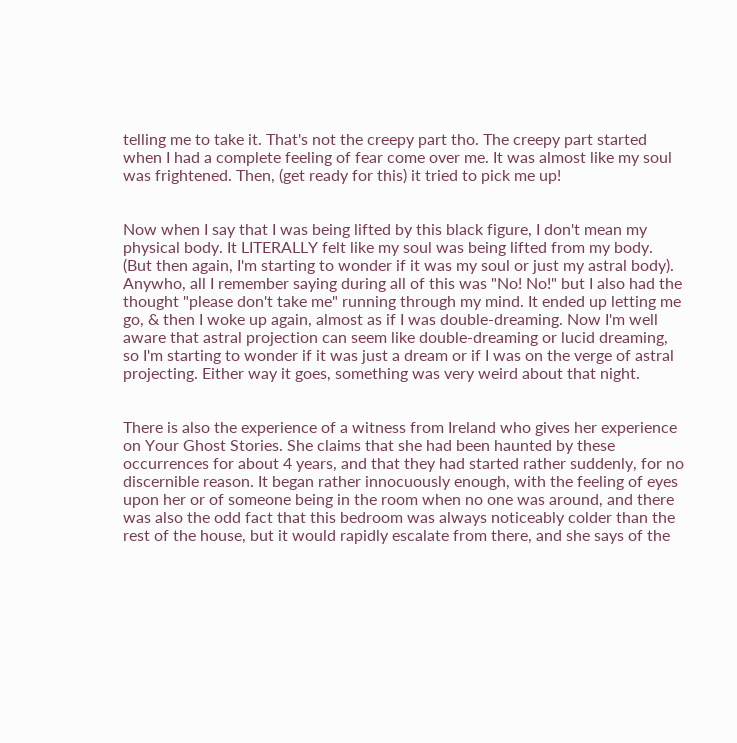telling me to take it. That's not the creepy part tho. The creepy part started when I had a complete feeling of fear come over me. It was almost like my soul was frightened. Then, (get ready for this) it tried to pick me up!


Now when I say that I was being lifted by this black figure, I don't mean my physical body. It LITERALLY felt like my soul was being lifted from my body. (But then again, I'm starting to wonder if it was my soul or just my astral body). Anywho, all I remember saying during all of this was "No! No!" but I also had the thought "please don't take me" running through my mind. It ended up letting me go, & then I woke up again, almost as if I was double-dreaming. Now I'm well aware that astral projection can seem like double-dreaming or lucid dreaming, so I'm starting to wonder if it was just a dream or if I was on the verge of astral projecting. Either way it goes, something was very weird about that night.


There is also the experience of a witness from Ireland who gives her experience on Your Ghost Stories. She claims that she had been haunted by these occurrences for about 4 years, and that they had started rather suddenly, for no discernible reason. It began rather innocuously enough, with the feeling of eyes upon her or of someone being in the room when no one was around, and there was also the odd fact that this bedroom was always noticeably colder than the rest of the house, but it would rapidly escalate from there, and she says of the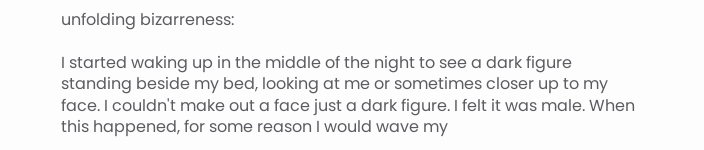unfolding bizarreness:

I started waking up in the middle of the night to see a dark figure standing beside my bed, looking at me or sometimes closer up to my face. I couldn't make out a face just a dark figure. I felt it was male. When this happened, for some reason I would wave my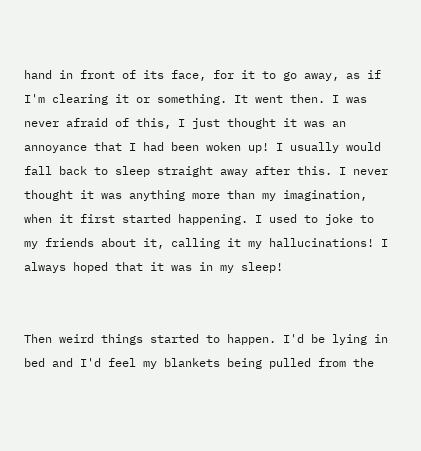hand in front of its face, for it to go away, as if I'm clearing it or something. It went then. I was never afraid of this, I just thought it was an annoyance that I had been woken up! I usually would fall back to sleep straight away after this. I never thought it was anything more than my imagination, when it first started happening. I used to joke to my friends about it, calling it my hallucinations! I always hoped that it was in my sleep!


Then weird things started to happen. I'd be lying in bed and I'd feel my blankets being pulled from the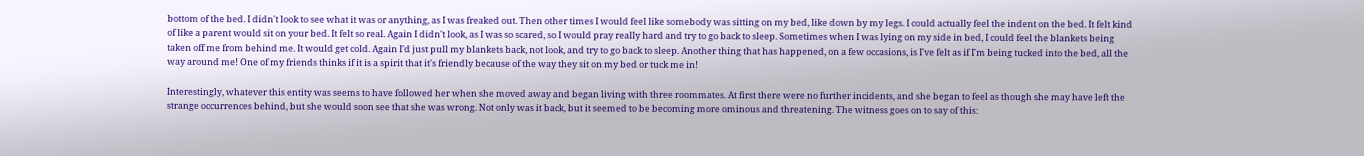bottom of the bed. I didn't look to see what it was or anything, as I was freaked out. Then other times I would feel like somebody was sitting on my bed, like down by my legs. I could actually feel the indent on the bed. It felt kind of like a parent would sit on your bed. It felt so real. Again I didn't look, as I was so scared, so I would pray really hard and try to go back to sleep. Sometimes when I was lying on my side in bed, I could feel the blankets being taken off me from behind me. It would get cold. Again I'd just pull my blankets back, not look, and try to go back to sleep. Another thing that has happened, on a few occasions, is I've felt as if I'm being tucked into the bed, all the way around me! One of my friends thinks if it is a spirit that it's friendly because of the way they sit on my bed or tuck me in!

Interestingly, whatever this entity was seems to have followed her when she moved away and began living with three roommates. At first there were no further incidents, and she began to feel as though she may have left the strange occurrences behind, but she would soon see that she was wrong. Not only was it back, but it seemed to be becoming more ominous and threatening. The witness goes on to say of this: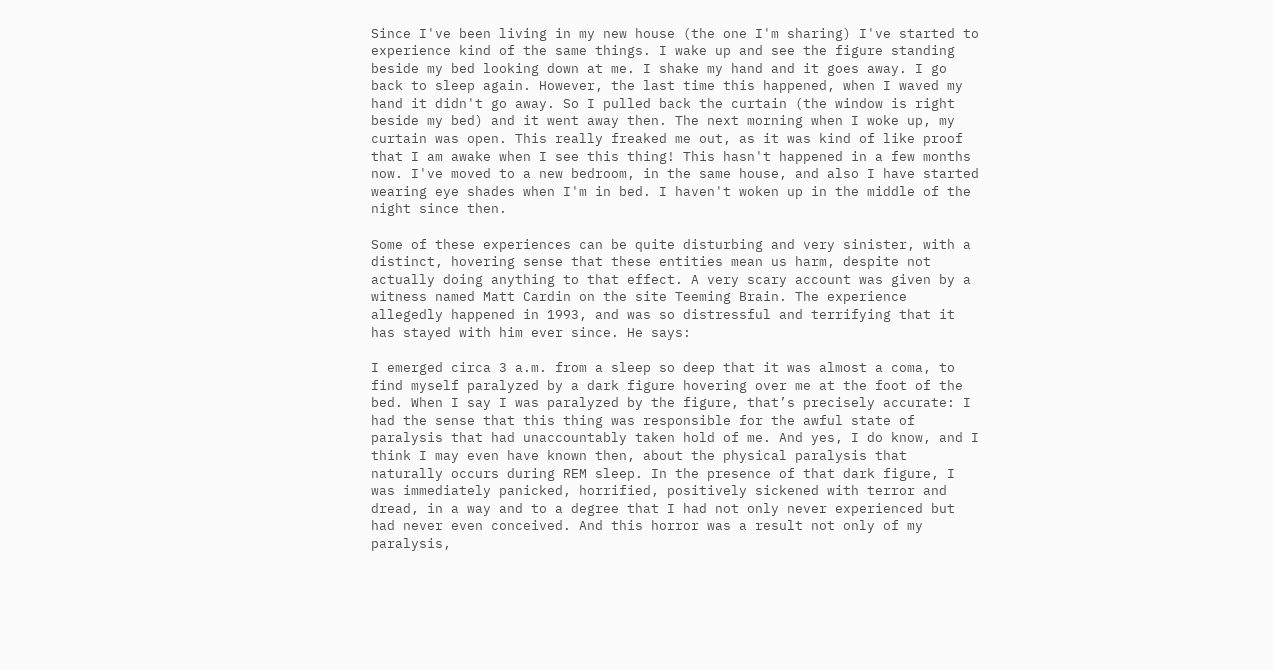Since I've been living in my new house (the one I'm sharing) I've started to experience kind of the same things. I wake up and see the figure standing beside my bed looking down at me. I shake my hand and it goes away. I go back to sleep again. However, the last time this happened, when I waved my hand it didn't go away. So I pulled back the curtain (the window is right beside my bed) and it went away then. The next morning when I woke up, my curtain was open. This really freaked me out, as it was kind of like proof that I am awake when I see this thing! This hasn't happened in a few months now. I've moved to a new bedroom, in the same house, and also I have started wearing eye shades when I'm in bed. I haven't woken up in the middle of the night since then.

Some of these experiences can be quite disturbing and very sinister, with a distinct, hovering sense that these entities mean us harm, despite not actually doing anything to that effect. A very scary account was given by a witness named Matt Cardin on the site Teeming Brain. The experience allegedly happened in 1993, and was so distressful and terrifying that it has stayed with him ever since. He says:

I emerged circa 3 a.m. from a sleep so deep that it was almost a coma, to find myself paralyzed by a dark figure hovering over me at the foot of the bed. When I say I was paralyzed by the figure, that’s precisely accurate: I had the sense that this thing was responsible for the awful state of paralysis that had unaccountably taken hold of me. And yes, I do know, and I think I may even have known then, about the physical paralysis that naturally occurs during REM sleep. In the presence of that dark figure, I was immediately panicked, horrified, positively sickened with terror and dread, in a way and to a degree that I had not only never experienced but had never even conceived. And this horror was a result not only of my paralysis,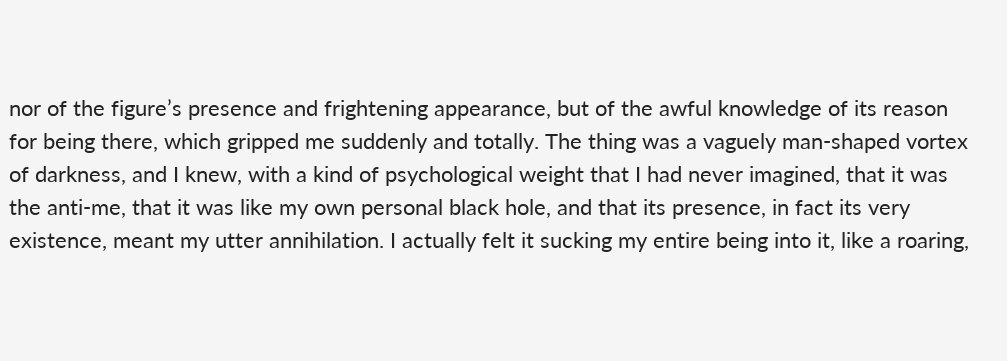nor of the figure’s presence and frightening appearance, but of the awful knowledge of its reason for being there, which gripped me suddenly and totally. The thing was a vaguely man-shaped vortex of darkness, and I knew, with a kind of psychological weight that I had never imagined, that it was the anti-me, that it was like my own personal black hole, and that its presence, in fact its very existence, meant my utter annihilation. I actually felt it sucking my entire being into it, like a roaring,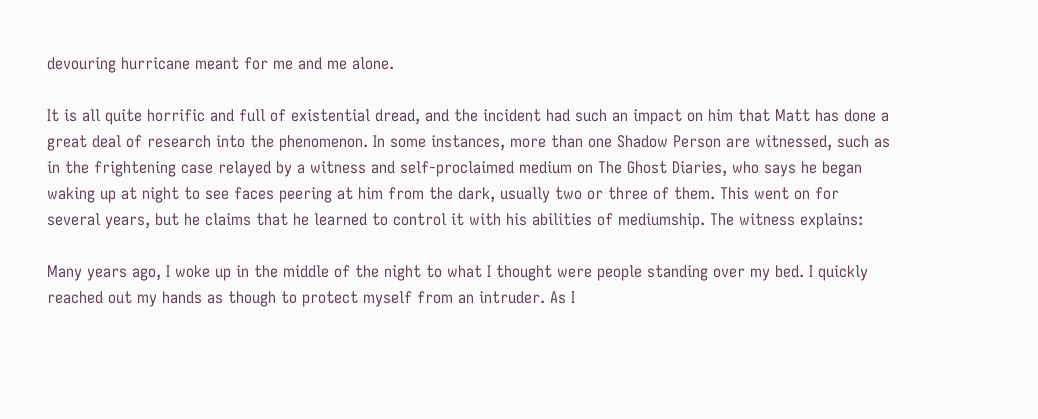devouring hurricane meant for me and me alone.

It is all quite horrific and full of existential dread, and the incident had such an impact on him that Matt has done a great deal of research into the phenomenon. In some instances, more than one Shadow Person are witnessed, such as in the frightening case relayed by a witness and self-proclaimed medium on The Ghost Diaries, who says he began waking up at night to see faces peering at him from the dark, usually two or three of them. This went on for several years, but he claims that he learned to control it with his abilities of mediumship. The witness explains:

Many years ago, I woke up in the middle of the night to what I thought were people standing over my bed. I quickly reached out my hands as though to protect myself from an intruder. As I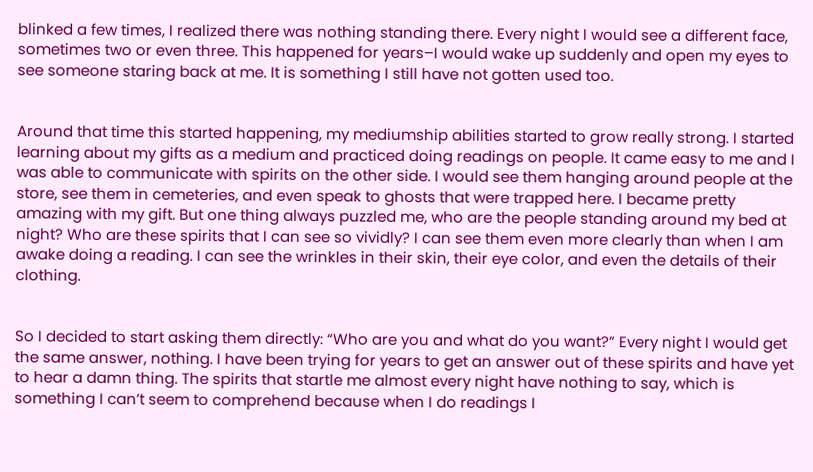blinked a few times, I realized there was nothing standing there. Every night I would see a different face, sometimes two or even three. This happened for years–I would wake up suddenly and open my eyes to see someone staring back at me. It is something I still have not gotten used too.


Around that time this started happening, my mediumship abilities started to grow really strong. I started learning about my gifts as a medium and practiced doing readings on people. It came easy to me and I was able to communicate with spirits on the other side. I would see them hanging around people at the store, see them in cemeteries, and even speak to ghosts that were trapped here. I became pretty amazing with my gift. But one thing always puzzled me, who are the people standing around my bed at night? Who are these spirits that I can see so vividly? I can see them even more clearly than when I am awake doing a reading. I can see the wrinkles in their skin, their eye color, and even the details of their clothing.


So I decided to start asking them directly: “Who are you and what do you want?” Every night I would get the same answer, nothing. I have been trying for years to get an answer out of these spirits and have yet to hear a damn thing. The spirits that startle me almost every night have nothing to say, which is something I can’t seem to comprehend because when I do readings I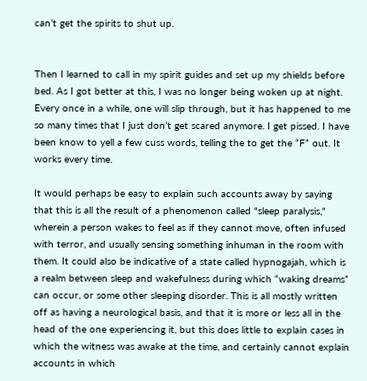can’t get the spirits to shut up.


Then I learned to call in my spirit guides and set up my shields before bed. As I got better at this, I was no longer being woken up at night. Every once in a while, one will slip through, but it has happened to me so many times that I just don’t get scared anymore. I get pissed. I have been know to yell a few cuss words, telling the to get the “F” out. It works every time.

It would perhaps be easy to explain such accounts away by saying that this is all the result of a phenomenon called "sleep paralysis," wherein a person wakes to feel as if they cannot move, often infused with terror, and usually sensing something inhuman in the room with them. It could also be indicative of a state called hypnogajah, which is a realm between sleep and wakefulness during which “waking dreams” can occur, or some other sleeping disorder. This is all mostly written off as having a neurological basis, and that it is more or less all in the head of the one experiencing it, but this does little to explain cases in which the witness was awake at the time, and certainly cannot explain accounts in which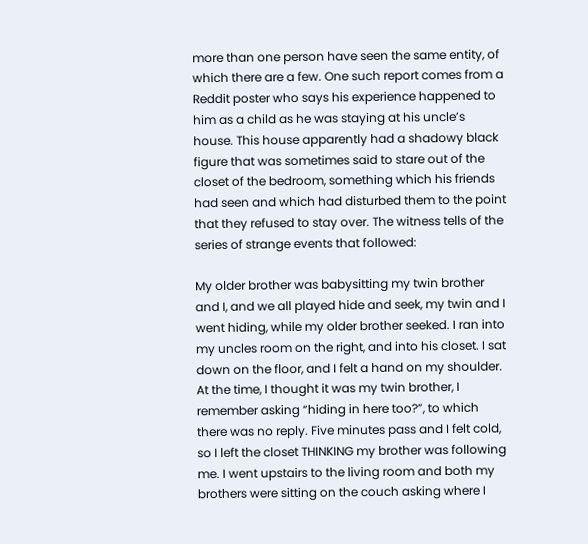more than one person have seen the same entity, of which there are a few. One such report comes from a Reddit poster who says his experience happened to him as a child as he was staying at his uncle’s house. This house apparently had a shadowy black figure that was sometimes said to stare out of the closet of the bedroom, something which his friends had seen and which had disturbed them to the point that they refused to stay over. The witness tells of the series of strange events that followed:

My older brother was babysitting my twin brother and I, and we all played hide and seek, my twin and I went hiding, while my older brother seeked. I ran into my uncles room on the right, and into his closet. I sat down on the floor, and I felt a hand on my shoulder. At the time, I thought it was my twin brother, I remember asking “hiding in here too?”, to which there was no reply. Five minutes pass and I felt cold, so I left the closet THINKING my brother was following me. I went upstairs to the living room and both my brothers were sitting on the couch asking where I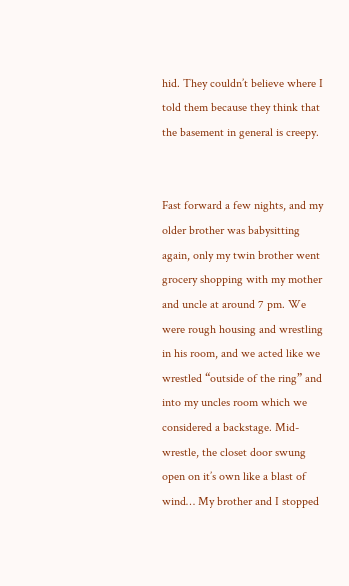hid. They couldn’t believe where I told them because they think that the basement in general is creepy.


Fast forward a few nights, and my older brother was babysitting again, only my twin brother went grocery shopping with my mother and uncle at around 7 pm. We were rough housing and wrestling in his room, and we acted like we wrestled “outside of the ring” and into my uncles room which we considered a backstage. Mid-wrestle, the closet door swung open on it’s own like a blast of wind… My brother and I stopped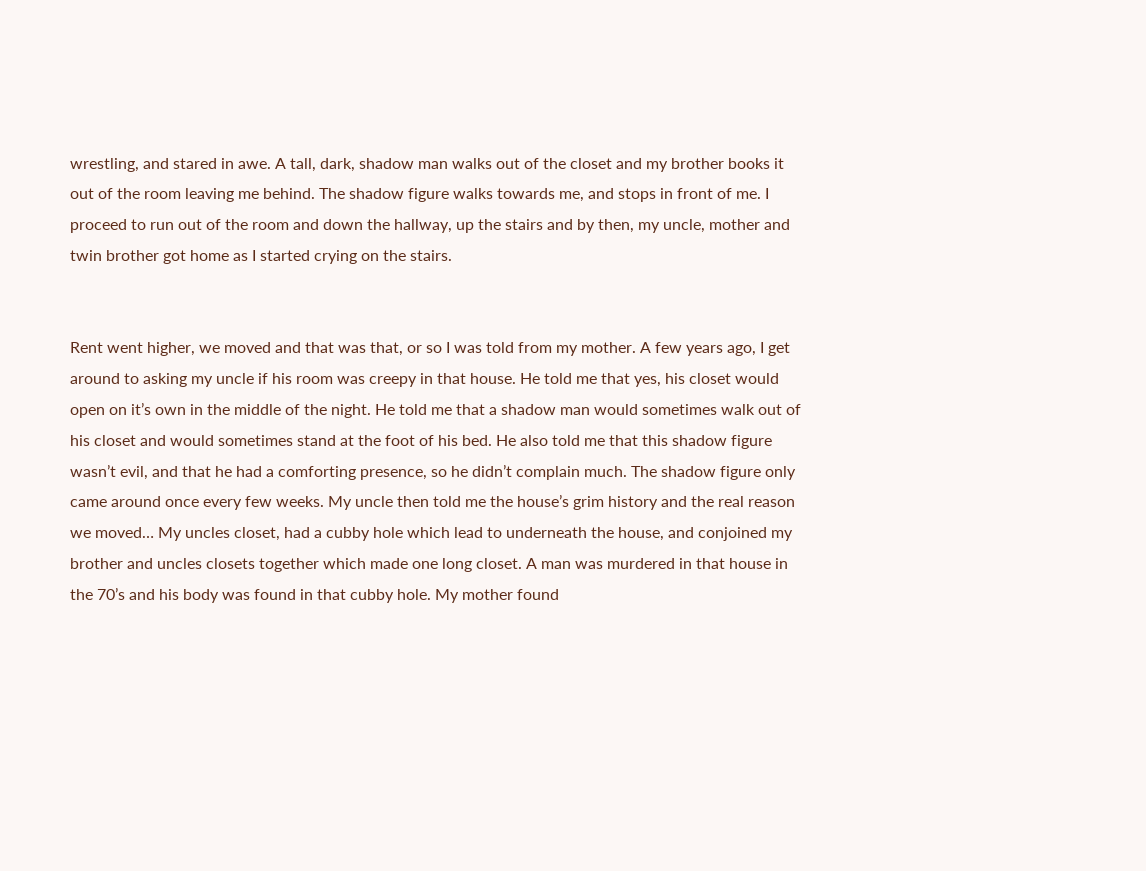wrestling, and stared in awe. A tall, dark, shadow man walks out of the closet and my brother books it out of the room leaving me behind. The shadow figure walks towards me, and stops in front of me. I proceed to run out of the room and down the hallway, up the stairs and by then, my uncle, mother and twin brother got home as I started crying on the stairs.


Rent went higher, we moved and that was that, or so I was told from my mother. A few years ago, I get around to asking my uncle if his room was creepy in that house. He told me that yes, his closet would open on it’s own in the middle of the night. He told me that a shadow man would sometimes walk out of his closet and would sometimes stand at the foot of his bed. He also told me that this shadow figure wasn’t evil, and that he had a comforting presence, so he didn’t complain much. The shadow figure only came around once every few weeks. My uncle then told me the house’s grim history and the real reason we moved… My uncles closet, had a cubby hole which lead to underneath the house, and conjoined my brother and uncles closets together which made one long closet. A man was murdered in that house in the 70’s and his body was found in that cubby hole. My mother found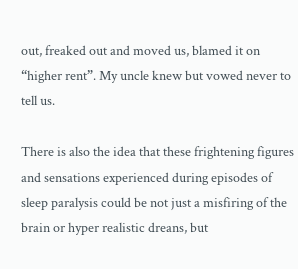out, freaked out and moved us, blamed it on “higher rent”. My uncle knew but vowed never to tell us.

There is also the idea that these frightening figures and sensations experienced during episodes of sleep paralysis could be not just a misfiring of the brain or hyper realistic dreans, but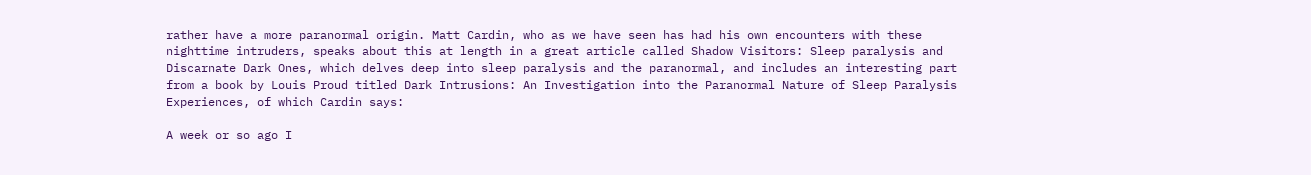rather have a more paranormal origin. Matt Cardin, who as we have seen has had his own encounters with these nighttime intruders, speaks about this at length in a great article called Shadow Visitors: Sleep paralysis and Discarnate Dark Ones, which delves deep into sleep paralysis and the paranormal, and includes an interesting part from a book by Louis Proud titled Dark Intrusions: An Investigation into the Paranormal Nature of Sleep Paralysis Experiences, of which Cardin says:

A week or so ago I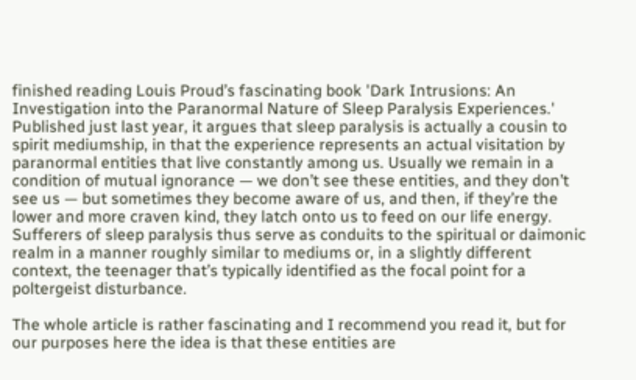finished reading Louis Proud’s fascinating book 'Dark Intrusions: An Investigation into the Paranormal Nature of Sleep Paralysis Experiences.' Published just last year, it argues that sleep paralysis is actually a cousin to spirit mediumship, in that the experience represents an actual visitation by paranormal entities that live constantly among us. Usually we remain in a condition of mutual ignorance — we don’t see these entities, and they don’t see us — but sometimes they become aware of us, and then, if they’re the lower and more craven kind, they latch onto us to feed on our life energy. Sufferers of sleep paralysis thus serve as conduits to the spiritual or daimonic realm in a manner roughly similar to mediums or, in a slightly different context, the teenager that’s typically identified as the focal point for a poltergeist disturbance.

The whole article is rather fascinating and I recommend you read it, but for our purposes here the idea is that these entities are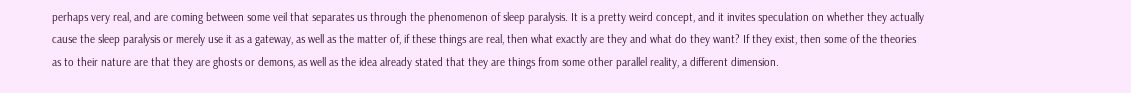perhaps very real, and are coming between some veil that separates us through the phenomenon of sleep paralysis. It is a pretty weird concept, and it invites speculation on whether they actually cause the sleep paralysis or merely use it as a gateway, as well as the matter of, if these things are real, then what exactly are they and what do they want? If they exist, then some of the theories as to their nature are that they are ghosts or demons, as well as the idea already stated that they are things from some other parallel reality, a different dimension.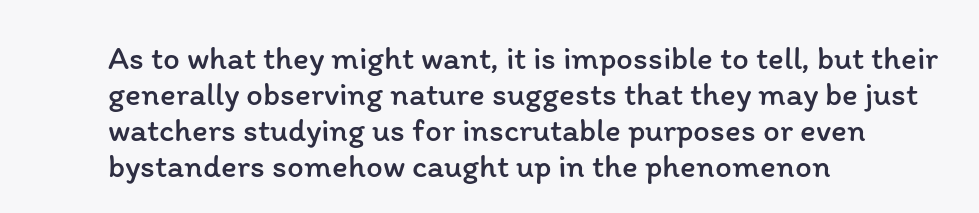As to what they might want, it is impossible to tell, but their generally observing nature suggests that they may be just watchers studying us for inscrutable purposes or even bystanders somehow caught up in the phenomenon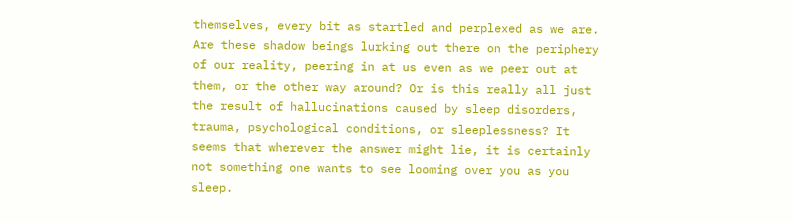themselves, every bit as startled and perplexed as we are. Are these shadow beings lurking out there on the periphery of our reality, peering in at us even as we peer out at them, or the other way around? Or is this really all just the result of hallucinations caused by sleep disorders, trauma, psychological conditions, or sleeplessness? It seems that wherever the answer might lie, it is certainly not something one wants to see looming over you as you sleep.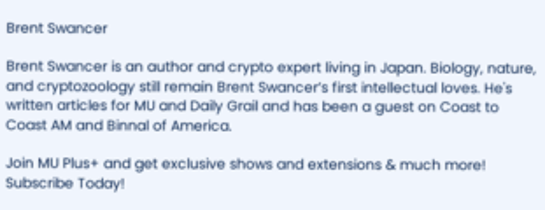Brent Swancer

Brent Swancer is an author and crypto expert living in Japan. Biology, nature, and cryptozoology still remain Brent Swancer’s first intellectual loves. He's written articles for MU and Daily Grail and has been a guest on Coast to Coast AM and Binnal of America.

Join MU Plus+ and get exclusive shows and extensions & much more! Subscribe Today!